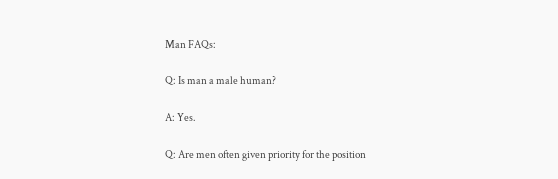Man FAQs:

Q: Is man a male human?

A: Yes.

Q: Are men often given priority for the position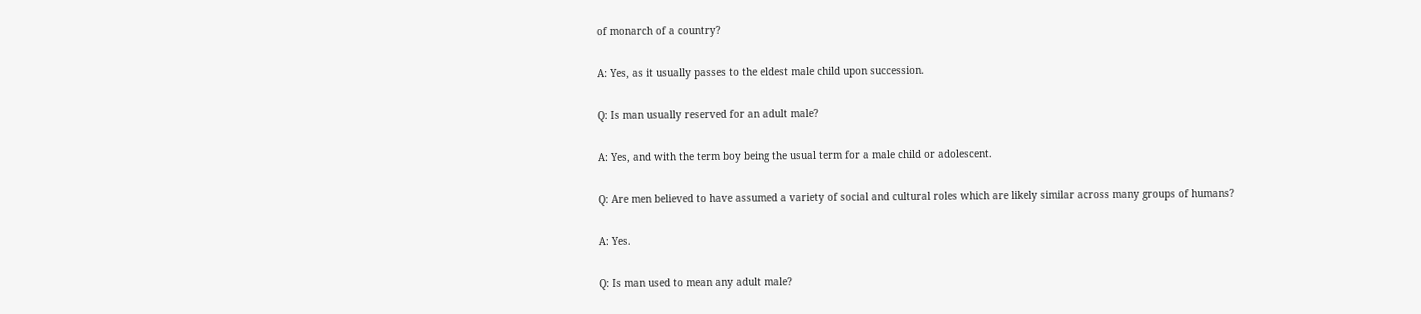of monarch of a country?

A: Yes, as it usually passes to the eldest male child upon succession.

Q: Is man usually reserved for an adult male?

A: Yes, and with the term boy being the usual term for a male child or adolescent.

Q: Are men believed to have assumed a variety of social and cultural roles which are likely similar across many groups of humans?

A: Yes.

Q: Is man used to mean any adult male?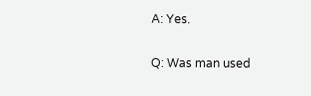A: Yes.

Q: Was man used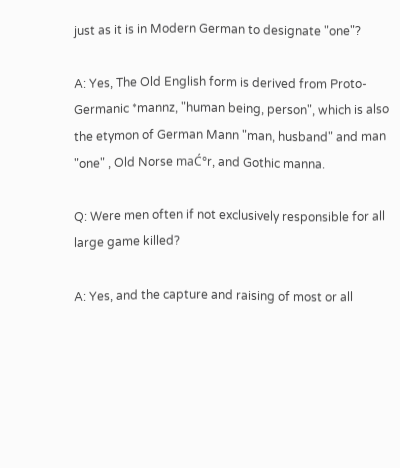just as it is in Modern German to designate "one"?

A: Yes, The Old English form is derived from Proto-Germanic *mannz, "human being, person", which is also the etymon of German Mann "man, husband" and man "one" , Old Norse maĆ°r, and Gothic manna.

Q: Were men often if not exclusively responsible for all large game killed?

A: Yes, and the capture and raising of most or all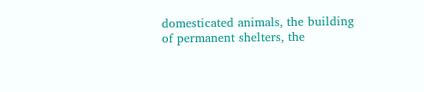domesticated animals, the building of permanent shelters, the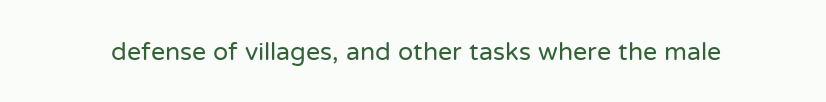defense of villages, and other tasks where the male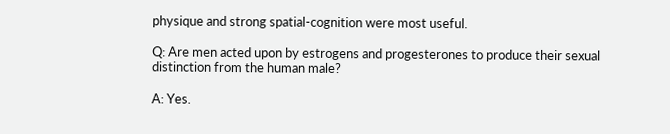physique and strong spatial-cognition were most useful.

Q: Are men acted upon by estrogens and progesterones to produce their sexual distinction from the human male?

A: Yes.